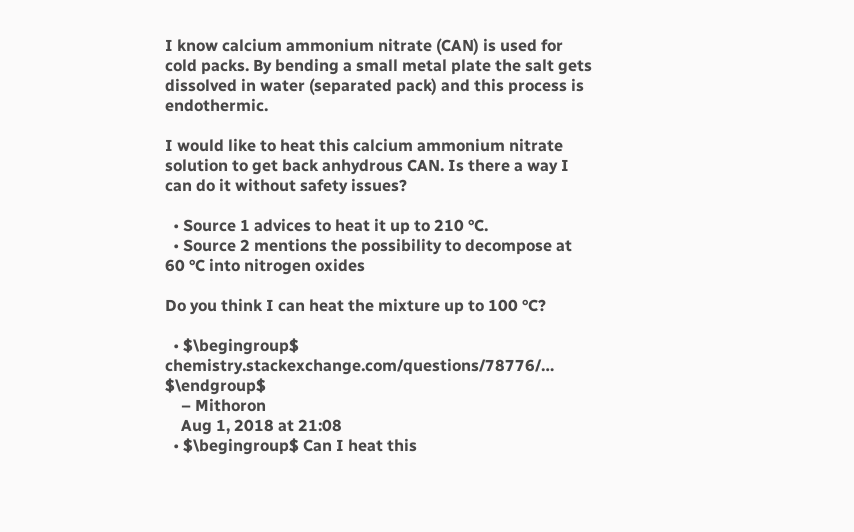I know calcium ammonium nitrate (CAN) is used for cold packs. By bending a small metal plate the salt gets dissolved in water (separated pack) and this process is endothermic.

I would like to heat this calcium ammonium nitrate solution to get back anhydrous CAN. Is there a way I can do it without safety issues?

  • Source 1 advices to heat it up to 210 °C.
  • Source 2 mentions the possibility to decompose at 60 °C into nitrogen oxides

Do you think I can heat the mixture up to 100 °C?

  • $\begingroup$ chemistry.stackexchange.com/questions/78776/… $\endgroup$
    – Mithoron
    Aug 1, 2018 at 21:08
  • $\begingroup$ Can I heat this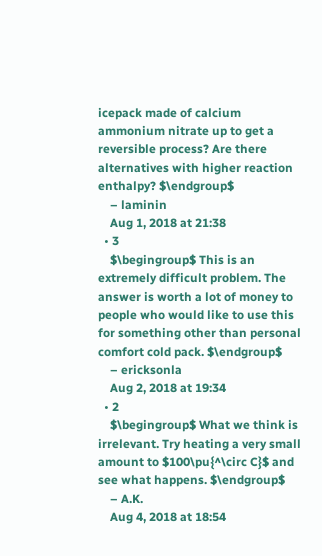icepack made of calcium ammonium nitrate up to get a reversible process? Are there alternatives with higher reaction enthalpy? $\endgroup$
    – laminin
    Aug 1, 2018 at 21:38
  • 3
    $\begingroup$ This is an extremely difficult problem. The answer is worth a lot of money to people who would like to use this for something other than personal comfort cold pack. $\endgroup$
    – ericksonla
    Aug 2, 2018 at 19:34
  • 2
    $\begingroup$ What we think is irrelevant. Try heating a very small amount to $100\pu{^\circ C}$ and see what happens. $\endgroup$
    – A.K.
    Aug 4, 2018 at 18:54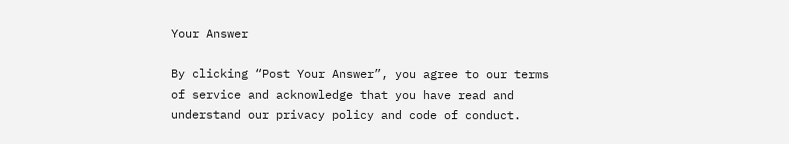Your Answer

By clicking “Post Your Answer”, you agree to our terms of service and acknowledge that you have read and understand our privacy policy and code of conduct.